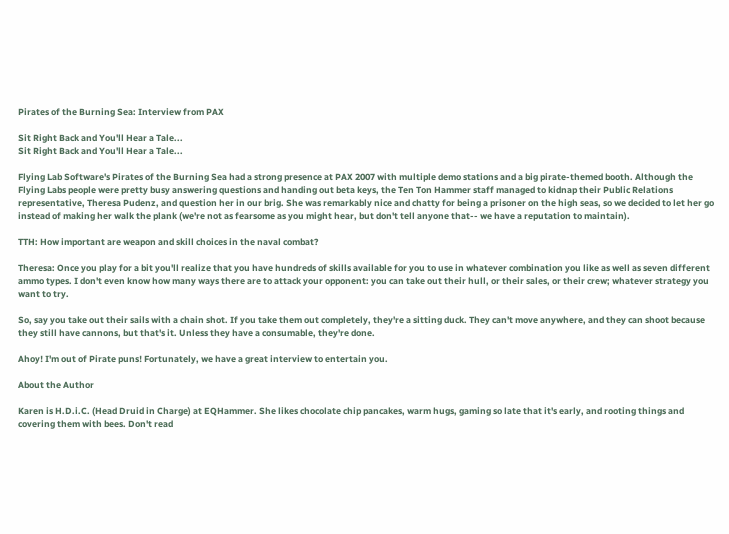Pirates of the Burning Sea: Interview from PAX

Sit Right Back and You'll Hear a Tale...
Sit Right Back and You'll Hear a Tale...

Flying Lab Software's Pirates of the Burning Sea had a strong presence at PAX 2007 with multiple demo stations and a big pirate-themed booth. Although the Flying Labs people were pretty busy answering questions and handing out beta keys, the Ten Ton Hammer staff managed to kidnap their Public Relations representative, Theresa Pudenz, and question her in our brig. She was remarkably nice and chatty for being a prisoner on the high seas, so we decided to let her go instead of making her walk the plank (we're not as fearsome as you might hear, but don't tell anyone that-- we have a reputation to maintain).

TTH: How important are weapon and skill choices in the naval combat?

Theresa: Once you play for a bit you'll realize that you have hundreds of skills available for you to use in whatever combination you like as well as seven different ammo types. I don't even know how many ways there are to attack your opponent: you can take out their hull, or their sales, or their crew; whatever strategy you want to try.

So, say you take out their sails with a chain shot. If you take them out completely, they're a sitting duck. They can't move anywhere, and they can shoot because they still have cannons, but that's it. Unless they have a consumable, they're done.

Ahoy! I'm out of Pirate puns! Fortunately, we have a great interview to entertain you.

About the Author

Karen is H.D.i.C. (Head Druid in Charge) at EQHammer. She likes chocolate chip pancakes, warm hugs, gaming so late that it's early, and rooting things and covering them with bees. Don't read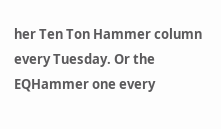her Ten Ton Hammer column every Tuesday. Or the EQHammer one every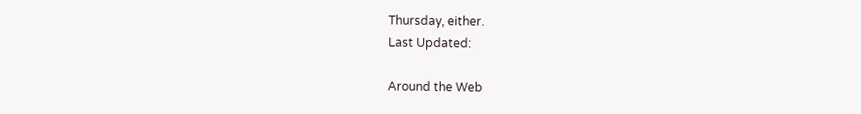Thursday, either.
Last Updated:

Around the Web